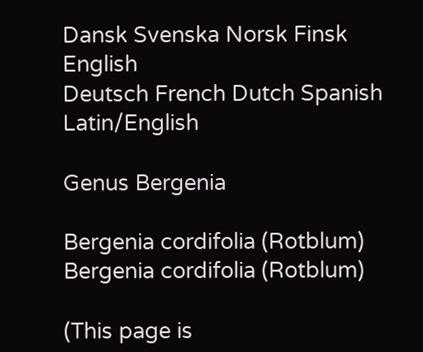Dansk Svenska Norsk Finsk English
Deutsch French Dutch Spanish Latin/English

Genus Bergenia

Bergenia cordifolia (Rotblum)
Bergenia cordifolia (Rotblum)

(This page is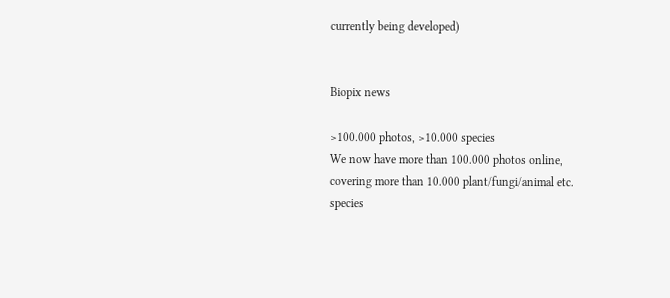currently being developed)


Biopix news

>100.000 photos, >10.000 species
We now have more than 100.000 photos online, covering more than 10.000 plant/fungi/animal etc. species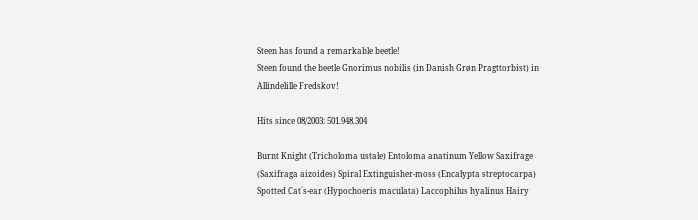Steen has found a remarkable beetle!
Steen found the beetle Gnorimus nobilis (in Danish Grøn Pragttorbist) in Allindelille Fredskov!

Hits since 08/2003: 501.948.304

Burnt Knight (Tricholoma ustale) Entoloma anatinum Yellow Saxifrage (Saxifraga aizoides) Spiral Extinguisher-moss (Encalypta streptocarpa) Spotted Cat´s-ear (Hypochoeris maculata) Laccophilus hyalinus Hairy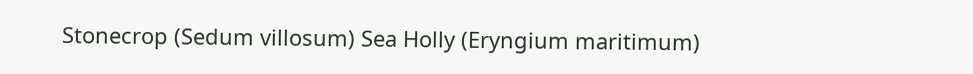Stonecrop (Sedum villosum) Sea Holly (Eryngium maritimum)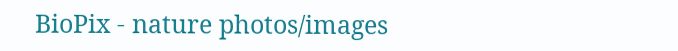BioPix - nature photos/images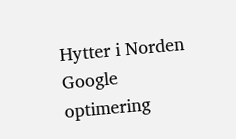Hytter i Norden Google optimering